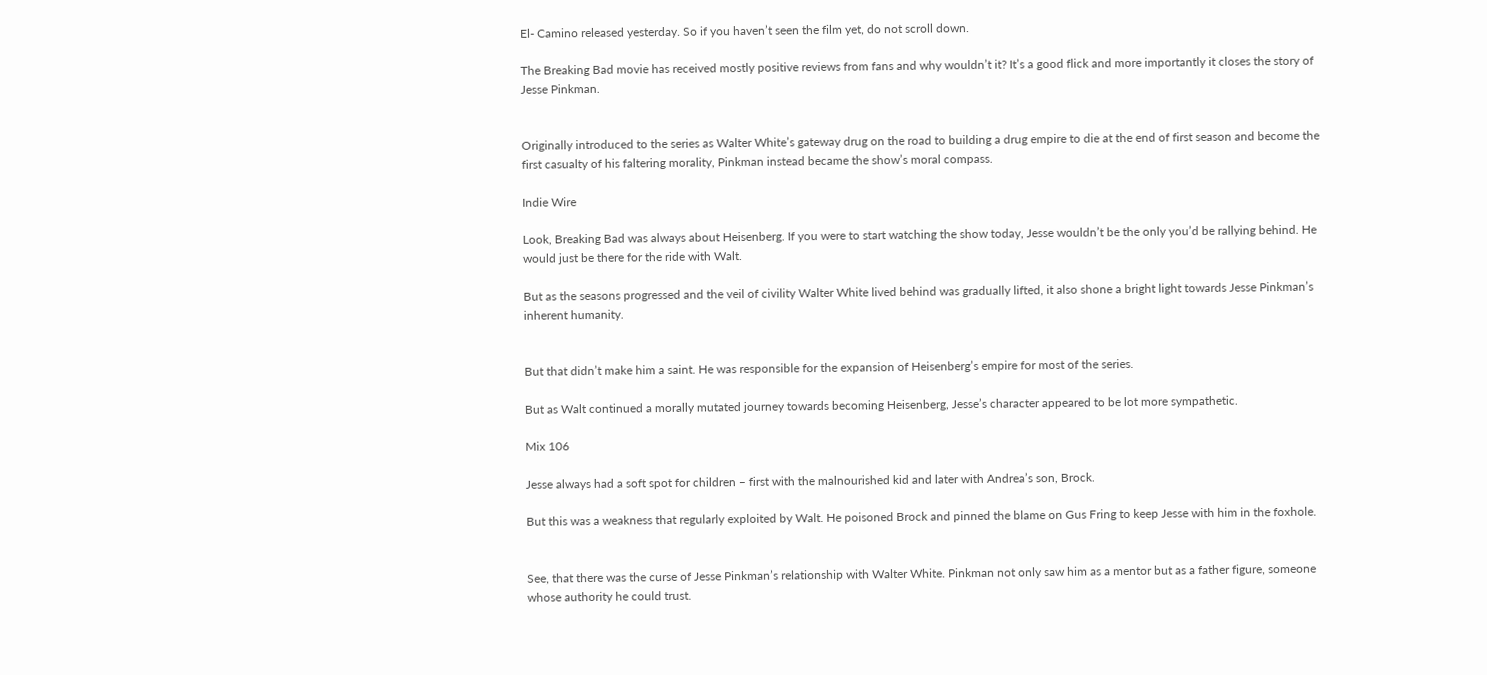El- Camino released yesterday. So if you haven’t seen the film yet, do not scroll down.

The Breaking Bad movie has received mostly positive reviews from fans and why wouldn’t it? It’s a good flick and more importantly it closes the story of Jesse Pinkman.


Originally introduced to the series as Walter White’s gateway drug on the road to building a drug empire to die at the end of first season and become the first casualty of his faltering morality, Pinkman instead became the show’s moral compass.

Indie Wire

Look, Breaking Bad was always about Heisenberg. If you were to start watching the show today, Jesse wouldn’t be the only you’d be rallying behind. He would just be there for the ride with Walt.

But as the seasons progressed and the veil of civility Walter White lived behind was gradually lifted, it also shone a bright light towards Jesse Pinkman’s inherent humanity.


But that didn’t make him a saint. He was responsible for the expansion of Heisenberg’s empire for most of the series.

But as Walt continued a morally mutated journey towards becoming Heisenberg, Jesse’s character appeared to be lot more sympathetic.

Mix 106

Jesse always had a soft spot for children – first with the malnourished kid and later with Andrea’s son, Brock.

But this was a weakness that regularly exploited by Walt. He poisoned Brock and pinned the blame on Gus Fring to keep Jesse with him in the foxhole.


See, that there was the curse of Jesse Pinkman’s relationship with Walter White. Pinkman not only saw him as a mentor but as a father figure, someone whose authority he could trust.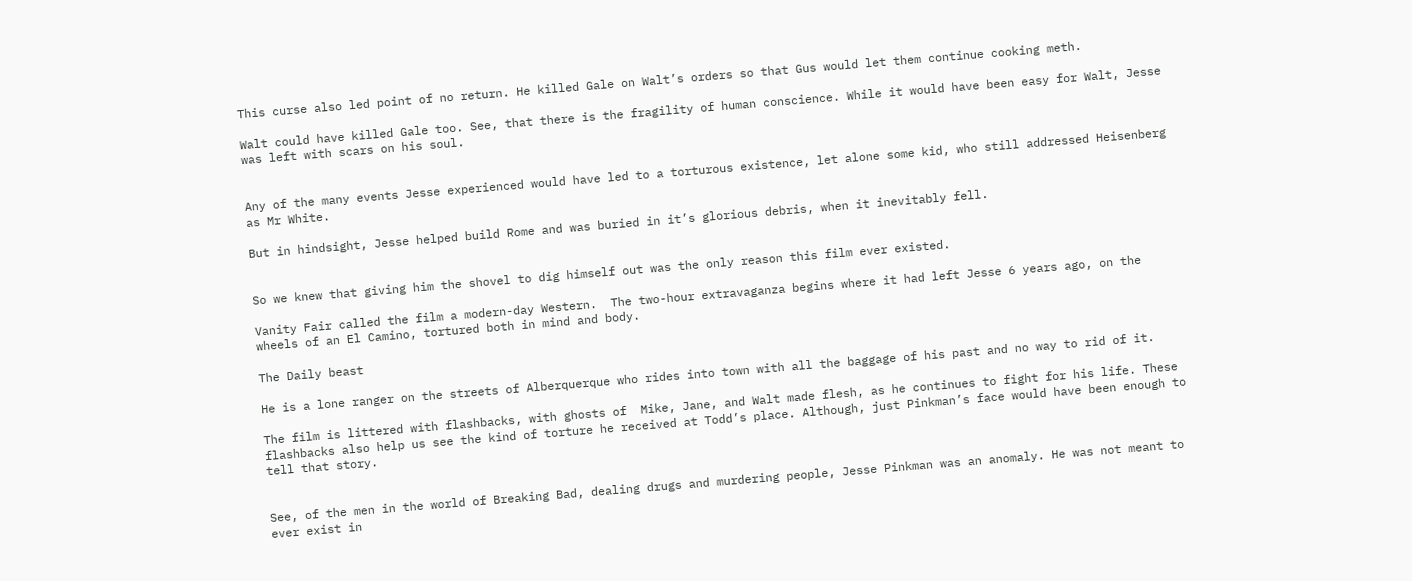This curse also led point of no return. He killed Gale on Walt’s orders so that Gus would let them continue cooking meth.

Walt could have killed Gale too. See, that there is the fragility of human conscience. While it would have been easy for Walt, Jesse was left with scars on his soul.


Any of the many events Jesse experienced would have led to a torturous existence, let alone some kid, who still addressed Heisenberg as Mr White.

But in hindsight, Jesse helped build Rome and was buried in it’s glorious debris, when it inevitably fell.


So we knew that giving him the shovel to dig himself out was the only reason this film ever existed.

Vanity Fair called the film a modern-day Western.  The two-hour extravaganza begins where it had left Jesse 6 years ago, on the wheels of an El Camino, tortured both in mind and body.

The Daily beast

He is a lone ranger on the streets of Alberquerque who rides into town with all the baggage of his past and no way to rid of it.

The film is littered with flashbacks, with ghosts of  Mike, Jane, and Walt made flesh, as he continues to fight for his life. These flashbacks also help us see the kind of torture he received at Todd’s place. Although, just Pinkman’s face would have been enough to tell that story.


See, of the men in the world of Breaking Bad, dealing drugs and murdering people, Jesse Pinkman was an anomaly. He was not meant to ever exist in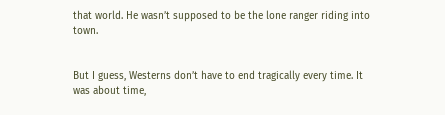that world. He wasn’t supposed to be the lone ranger riding into town.


But I guess, Westerns don’t have to end tragically every time. It was about time,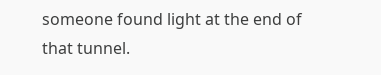someone found light at the end of that tunnel.